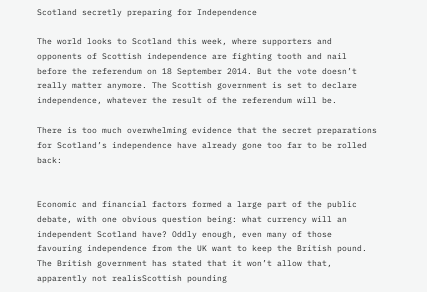Scotland secretly preparing for Independence

The world looks to Scotland this week, where supporters and opponents of Scottish independence are fighting tooth and nail before the referendum on 18 September 2014. But the vote doesn’t really matter anymore. The Scottish government is set to declare independence, whatever the result of the referendum will be.

There is too much overwhelming evidence that the secret preparations for Scotland’s independence have already gone too far to be rolled back:


Economic and financial factors formed a large part of the public debate, with one obvious question being: what currency will an independent Scotland have? Oddly enough, even many of those favouring independence from the UK want to keep the British pound. The British government has stated that it won’t allow that, apparently not realisScottish pounding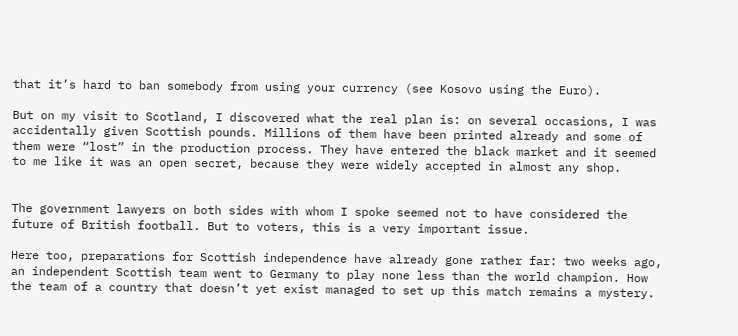that it’s hard to ban somebody from using your currency (see Kosovo using the Euro).

But on my visit to Scotland, I discovered what the real plan is: on several occasions, I was accidentally given Scottish pounds. Millions of them have been printed already and some of them were “lost” in the production process. They have entered the black market and it seemed to me like it was an open secret, because they were widely accepted in almost any shop.


The government lawyers on both sides with whom I spoke seemed not to have considered the future of British football. But to voters, this is a very important issue.

Here too, preparations for Scottish independence have already gone rather far: two weeks ago, an independent Scottish team went to Germany to play none less than the world champion. How the team of a country that doesn’t yet exist managed to set up this match remains a mystery.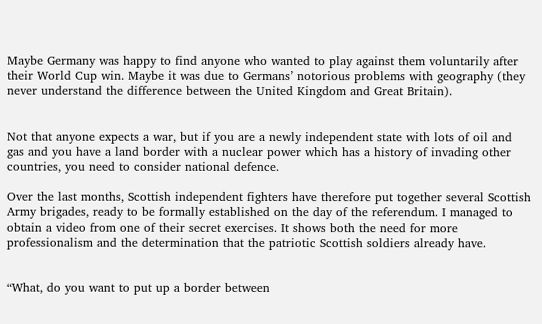Maybe Germany was happy to find anyone who wanted to play against them voluntarily after their World Cup win. Maybe it was due to Germans’ notorious problems with geography (they never understand the difference between the United Kingdom and Great Britain).


Not that anyone expects a war, but if you are a newly independent state with lots of oil and gas and you have a land border with a nuclear power which has a history of invading other countries, you need to consider national defence.

Over the last months, Scottish independent fighters have therefore put together several Scottish Army brigades, ready to be formally established on the day of the referendum. I managed to obtain a video from one of their secret exercises. It shows both the need for more professionalism and the determination that the patriotic Scottish soldiers already have.


“What, do you want to put up a border between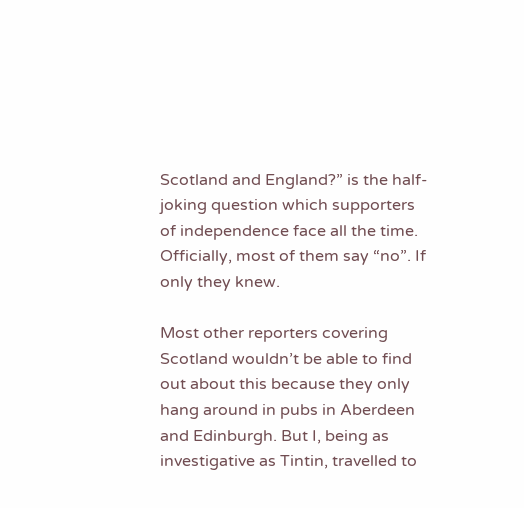Scotland and England?” is the half-joking question which supporters of independence face all the time. Officially, most of them say “no”. If only they knew.

Most other reporters covering Scotland wouldn’t be able to find out about this because they only hang around in pubs in Aberdeen and Edinburgh. But I, being as investigative as Tintin, travelled to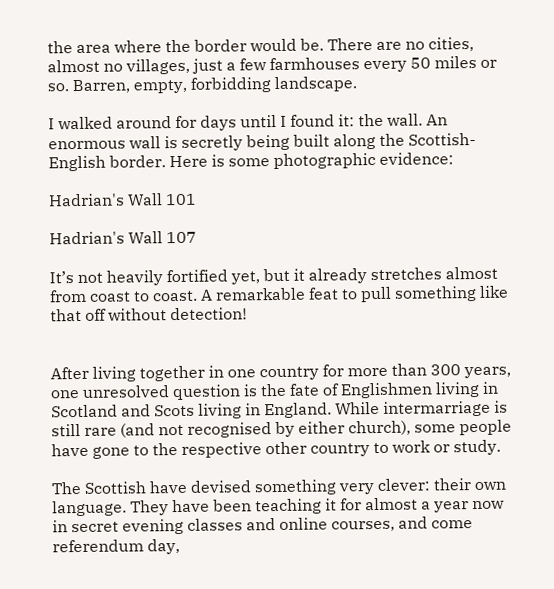the area where the border would be. There are no cities, almost no villages, just a few farmhouses every 50 miles or so. Barren, empty, forbidding landscape.

I walked around for days until I found it: the wall. An enormous wall is secretly being built along the Scottish-English border. Here is some photographic evidence:

Hadrian's Wall 101

Hadrian's Wall 107

It’s not heavily fortified yet, but it already stretches almost from coast to coast. A remarkable feat to pull something like that off without detection!


After living together in one country for more than 300 years, one unresolved question is the fate of Englishmen living in Scotland and Scots living in England. While intermarriage is still rare (and not recognised by either church), some people have gone to the respective other country to work or study.

The Scottish have devised something very clever: their own language. They have been teaching it for almost a year now in secret evening classes and online courses, and come referendum day,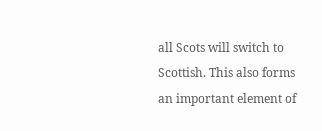all Scots will switch to Scottish. This also forms an important element of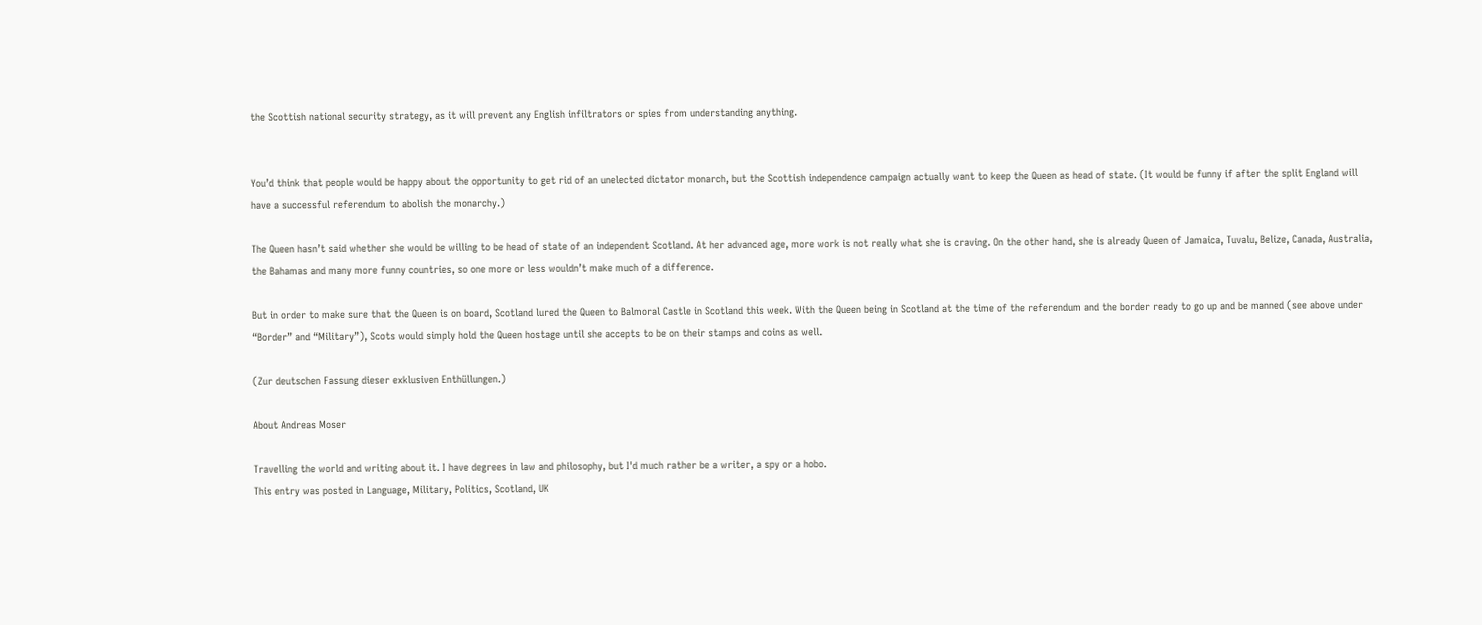the Scottish national security strategy, as it will prevent any English infiltrators or spies from understanding anything.


You’d think that people would be happy about the opportunity to get rid of an unelected dictator monarch, but the Scottish independence campaign actually want to keep the Queen as head of state. (It would be funny if after the split England will have a successful referendum to abolish the monarchy.)

The Queen hasn’t said whether she would be willing to be head of state of an independent Scotland. At her advanced age, more work is not really what she is craving. On the other hand, she is already Queen of Jamaica, Tuvalu, Belize, Canada, Australia, the Bahamas and many more funny countries, so one more or less wouldn’t make much of a difference.

But in order to make sure that the Queen is on board, Scotland lured the Queen to Balmoral Castle in Scotland this week. With the Queen being in Scotland at the time of the referendum and the border ready to go up and be manned (see above under “Border” and “Military”), Scots would simply hold the Queen hostage until she accepts to be on their stamps and coins as well.

(Zur deutschen Fassung dieser exklusiven Enthüllungen.)

About Andreas Moser

Travelling the world and writing about it. I have degrees in law and philosophy, but I'd much rather be a writer, a spy or a hobo.
This entry was posted in Language, Military, Politics, Scotland, UK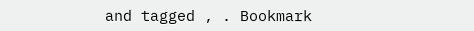and tagged , . Bookmark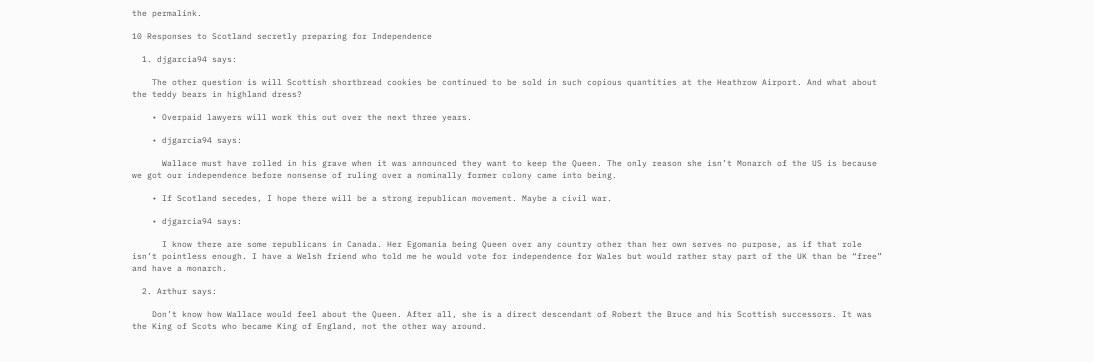the permalink.

10 Responses to Scotland secretly preparing for Independence

  1. djgarcia94 says:

    The other question is will Scottish shortbread cookies be continued to be sold in such copious quantities at the Heathrow Airport. And what about the teddy bears in highland dress?

    • Overpaid lawyers will work this out over the next three years.

    • djgarcia94 says:

      Wallace must have rolled in his grave when it was announced they want to keep the Queen. The only reason she isn’t Monarch of the US is because we got our independence before nonsense of ruling over a nominally former colony came into being.

    • If Scotland secedes, I hope there will be a strong republican movement. Maybe a civil war.

    • djgarcia94 says:

      I know there are some republicans in Canada. Her Egomania being Queen over any country other than her own serves no purpose, as if that role isn’t pointless enough. I have a Welsh friend who told me he would vote for independence for Wales but would rather stay part of the UK than be “free” and have a monarch.

  2. Arthur says:

    Don’t know how Wallace would feel about the Queen. After all, she is a direct descendant of Robert the Bruce and his Scottish successors. It was the King of Scots who became King of England, not the other way around.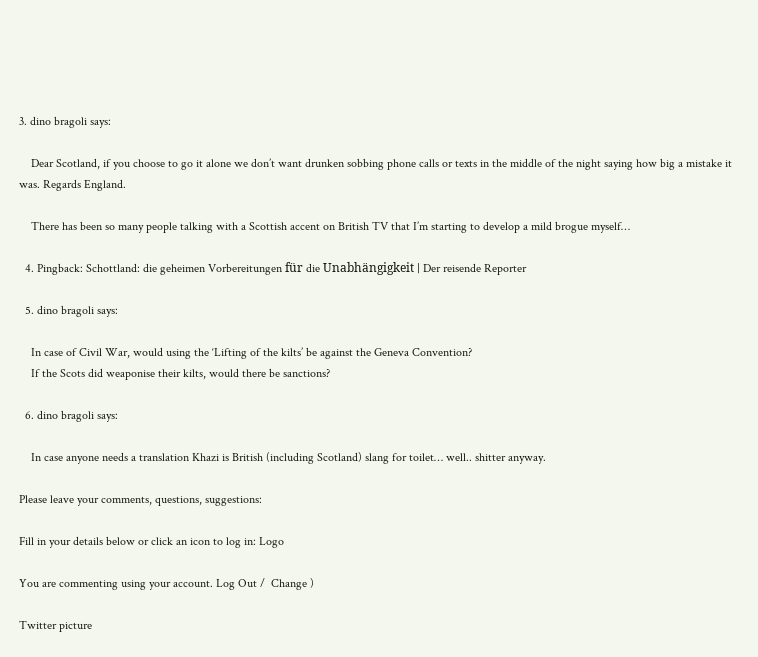3. dino bragoli says:

    Dear Scotland, if you choose to go it alone we don’t want drunken sobbing phone calls or texts in the middle of the night saying how big a mistake it was. Regards England.

    There has been so many people talking with a Scottish accent on British TV that I’m starting to develop a mild brogue myself…

  4. Pingback: Schottland: die geheimen Vorbereitungen für die Unabhängigkeit | Der reisende Reporter

  5. dino bragoli says:

    In case of Civil War, would using the ‘Lifting of the kilts’ be against the Geneva Convention?
    If the Scots did weaponise their kilts, would there be sanctions?

  6. dino bragoli says:

    In case anyone needs a translation Khazi is British (including Scotland) slang for toilet… well.. shitter anyway.

Please leave your comments, questions, suggestions:

Fill in your details below or click an icon to log in: Logo

You are commenting using your account. Log Out /  Change )

Twitter picture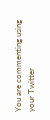You are commenting using your Twitter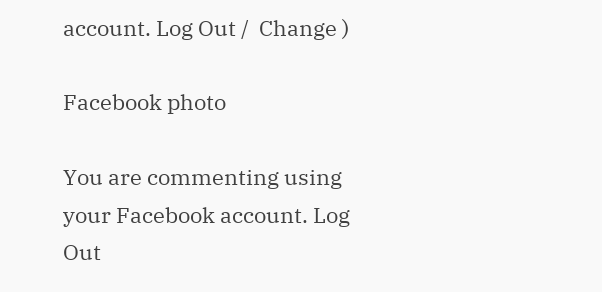account. Log Out /  Change )

Facebook photo

You are commenting using your Facebook account. Log Out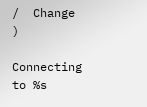/  Change )

Connecting to %s